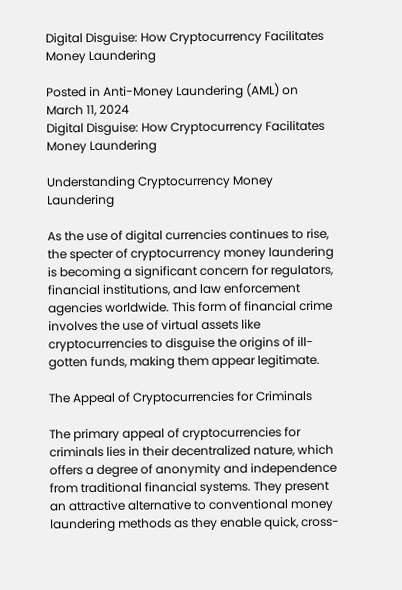Digital Disguise: How Cryptocurrency Facilitates Money Laundering

Posted in Anti-Money Laundering (AML) on March 11, 2024
Digital Disguise: How Cryptocurrency Facilitates Money Laundering

Understanding Cryptocurrency Money Laundering

As the use of digital currencies continues to rise, the specter of cryptocurrency money laundering is becoming a significant concern for regulators, financial institutions, and law enforcement agencies worldwide. This form of financial crime involves the use of virtual assets like cryptocurrencies to disguise the origins of ill-gotten funds, making them appear legitimate.

The Appeal of Cryptocurrencies for Criminals

The primary appeal of cryptocurrencies for criminals lies in their decentralized nature, which offers a degree of anonymity and independence from traditional financial systems. They present an attractive alternative to conventional money laundering methods as they enable quick, cross-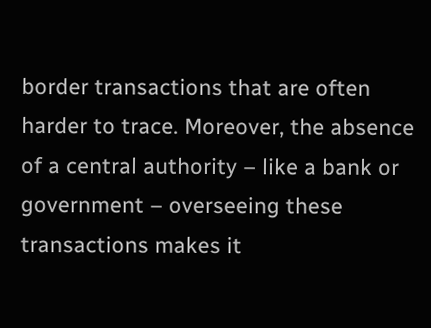border transactions that are often harder to trace. Moreover, the absence of a central authority – like a bank or government – overseeing these transactions makes it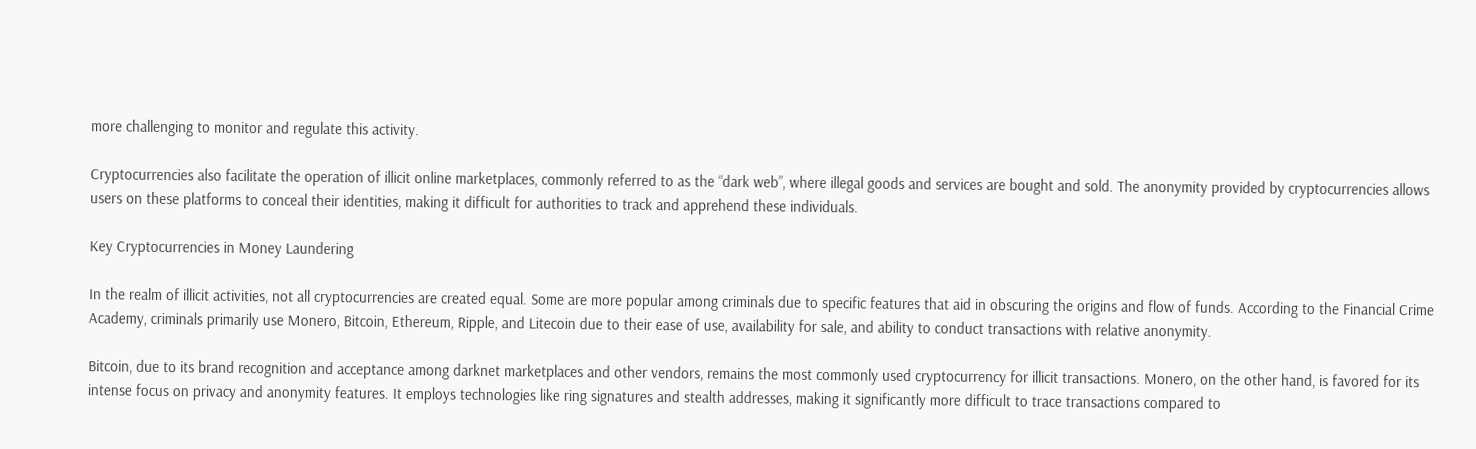more challenging to monitor and regulate this activity.

Cryptocurrencies also facilitate the operation of illicit online marketplaces, commonly referred to as the “dark web”, where illegal goods and services are bought and sold. The anonymity provided by cryptocurrencies allows users on these platforms to conceal their identities, making it difficult for authorities to track and apprehend these individuals.

Key Cryptocurrencies in Money Laundering

In the realm of illicit activities, not all cryptocurrencies are created equal. Some are more popular among criminals due to specific features that aid in obscuring the origins and flow of funds. According to the Financial Crime Academy, criminals primarily use Monero, Bitcoin, Ethereum, Ripple, and Litecoin due to their ease of use, availability for sale, and ability to conduct transactions with relative anonymity.

Bitcoin, due to its brand recognition and acceptance among darknet marketplaces and other vendors, remains the most commonly used cryptocurrency for illicit transactions. Monero, on the other hand, is favored for its intense focus on privacy and anonymity features. It employs technologies like ring signatures and stealth addresses, making it significantly more difficult to trace transactions compared to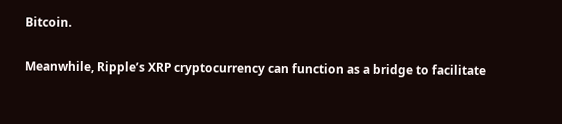Bitcoin.

Meanwhile, Ripple’s XRP cryptocurrency can function as a bridge to facilitate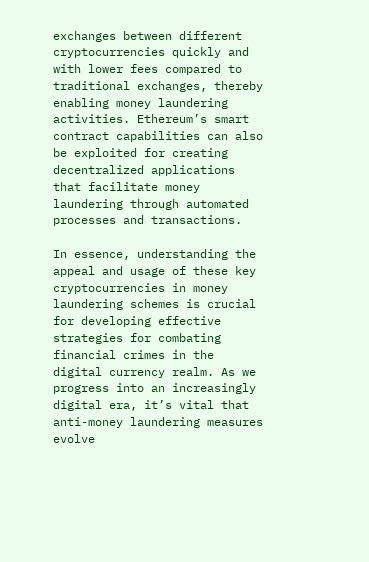exchanges between different cryptocurrencies quickly and with lower fees compared to traditional exchanges, thereby enabling money laundering activities. Ethereum’s smart contract capabilities can also be exploited for creating decentralized applications that facilitate money laundering through automated processes and transactions.

In essence, understanding the appeal and usage of these key cryptocurrencies in money laundering schemes is crucial for developing effective strategies for combating financial crimes in the digital currency realm. As we progress into an increasingly digital era, it’s vital that anti-money laundering measures evolve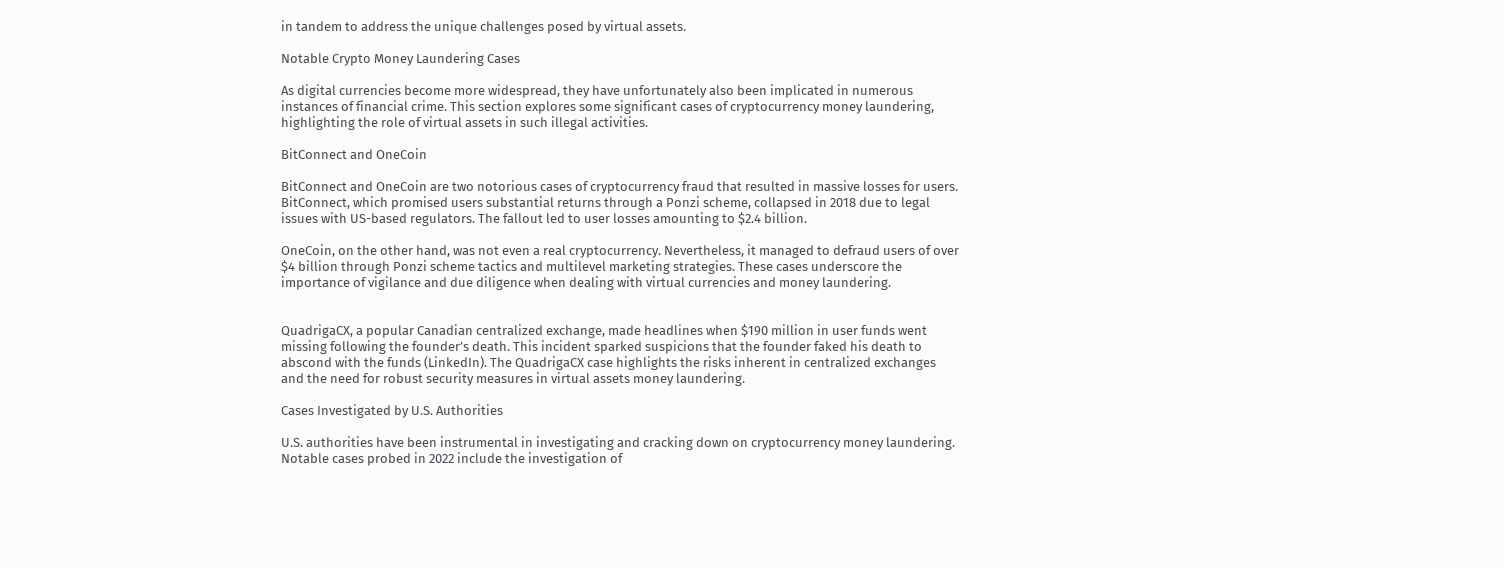in tandem to address the unique challenges posed by virtual assets.

Notable Crypto Money Laundering Cases

As digital currencies become more widespread, they have unfortunately also been implicated in numerous instances of financial crime. This section explores some significant cases of cryptocurrency money laundering, highlighting the role of virtual assets in such illegal activities.

BitConnect and OneCoin

BitConnect and OneCoin are two notorious cases of cryptocurrency fraud that resulted in massive losses for users. BitConnect, which promised users substantial returns through a Ponzi scheme, collapsed in 2018 due to legal issues with US-based regulators. The fallout led to user losses amounting to $2.4 billion.

OneCoin, on the other hand, was not even a real cryptocurrency. Nevertheless, it managed to defraud users of over $4 billion through Ponzi scheme tactics and multilevel marketing strategies. These cases underscore the importance of vigilance and due diligence when dealing with virtual currencies and money laundering.


QuadrigaCX, a popular Canadian centralized exchange, made headlines when $190 million in user funds went missing following the founder’s death. This incident sparked suspicions that the founder faked his death to abscond with the funds (LinkedIn). The QuadrigaCX case highlights the risks inherent in centralized exchanges and the need for robust security measures in virtual assets money laundering.

Cases Investigated by U.S. Authorities

U.S. authorities have been instrumental in investigating and cracking down on cryptocurrency money laundering. Notable cases probed in 2022 include the investigation of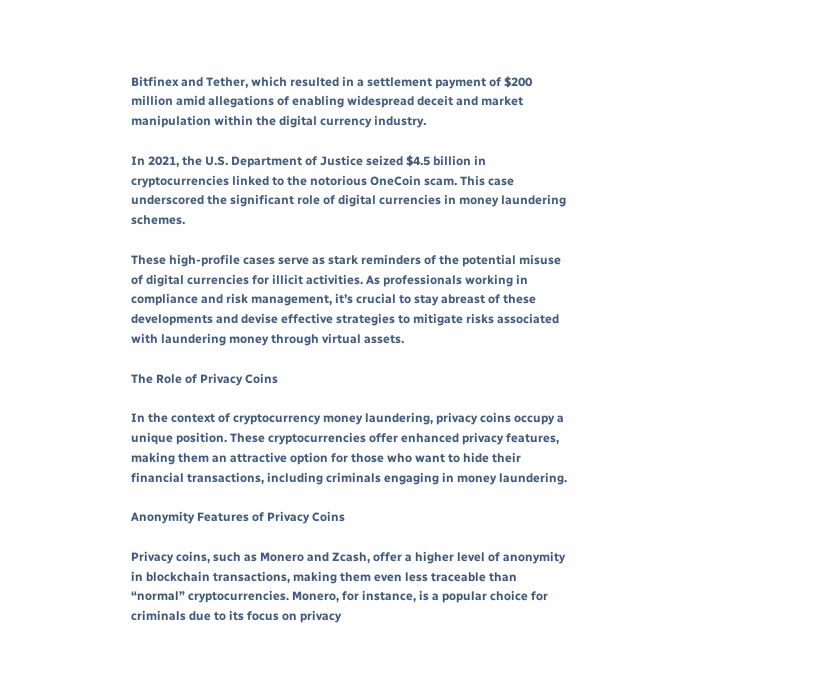Bitfinex and Tether, which resulted in a settlement payment of $200 million amid allegations of enabling widespread deceit and market manipulation within the digital currency industry.

In 2021, the U.S. Department of Justice seized $4.5 billion in cryptocurrencies linked to the notorious OneCoin scam. This case underscored the significant role of digital currencies in money laundering schemes.

These high-profile cases serve as stark reminders of the potential misuse of digital currencies for illicit activities. As professionals working in compliance and risk management, it’s crucial to stay abreast of these developments and devise effective strategies to mitigate risks associated with laundering money through virtual assets.

The Role of Privacy Coins

In the context of cryptocurrency money laundering, privacy coins occupy a unique position. These cryptocurrencies offer enhanced privacy features, making them an attractive option for those who want to hide their financial transactions, including criminals engaging in money laundering.

Anonymity Features of Privacy Coins

Privacy coins, such as Monero and Zcash, offer a higher level of anonymity in blockchain transactions, making them even less traceable than “normal” cryptocurrencies. Monero, for instance, is a popular choice for criminals due to its focus on privacy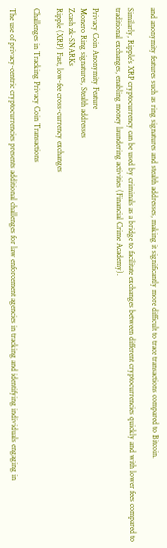and anonymity features such as ring signatures and stealth addresses, making it significantly more difficult to trace transactions compared to Bitcoin.

Similarly, Ripple’s XRP cryptocurrency can be used by criminals as a bridge to facilitate exchanges between different cryptocurrencies quickly and with lower fees compared to traditional exchanges, enabling money laundering activities (Financial Crime Academy).

Privacy Coin Anonymity Feature
Monero Ring signatures, Stealth addresses
Zcash zk-SNARKs
Ripple (XRP) Fast, low-fee cross-currency exchanges

Challenges in Tracking Privacy Coin Transactions

The use of privacy-centric cryptocurrencies presents additional challenges for law enforcement agencies in tracking and identifying individuals engaging in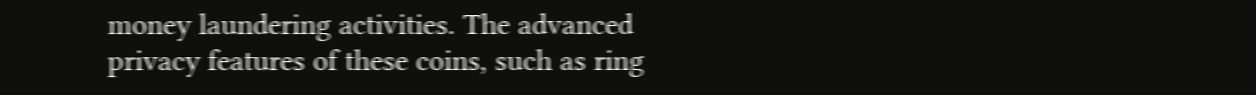money laundering activities. The advanced privacy features of these coins, such as ring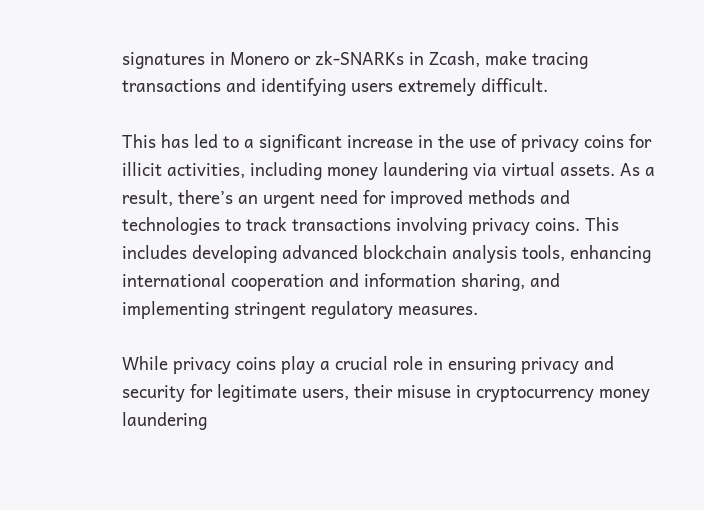signatures in Monero or zk-SNARKs in Zcash, make tracing transactions and identifying users extremely difficult.

This has led to a significant increase in the use of privacy coins for illicit activities, including money laundering via virtual assets. As a result, there’s an urgent need for improved methods and technologies to track transactions involving privacy coins. This includes developing advanced blockchain analysis tools, enhancing international cooperation and information sharing, and implementing stringent regulatory measures.

While privacy coins play a crucial role in ensuring privacy and security for legitimate users, their misuse in cryptocurrency money laundering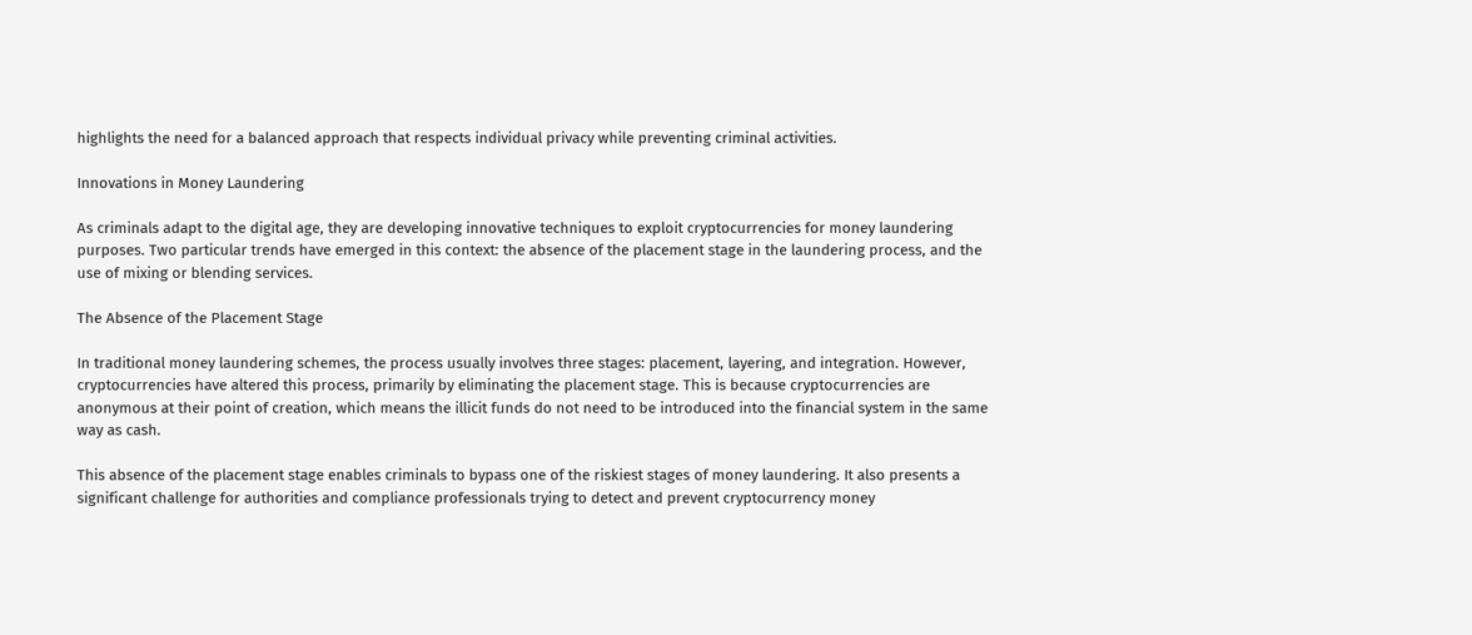highlights the need for a balanced approach that respects individual privacy while preventing criminal activities.

Innovations in Money Laundering

As criminals adapt to the digital age, they are developing innovative techniques to exploit cryptocurrencies for money laundering purposes. Two particular trends have emerged in this context: the absence of the placement stage in the laundering process, and the use of mixing or blending services.

The Absence of the Placement Stage

In traditional money laundering schemes, the process usually involves three stages: placement, layering, and integration. However, cryptocurrencies have altered this process, primarily by eliminating the placement stage. This is because cryptocurrencies are anonymous at their point of creation, which means the illicit funds do not need to be introduced into the financial system in the same way as cash.

This absence of the placement stage enables criminals to bypass one of the riskiest stages of money laundering. It also presents a significant challenge for authorities and compliance professionals trying to detect and prevent cryptocurrency money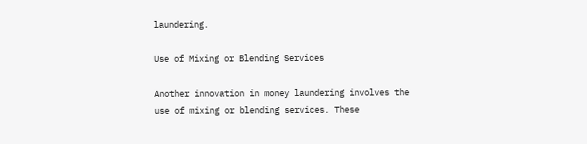laundering.

Use of Mixing or Blending Services

Another innovation in money laundering involves the use of mixing or blending services. These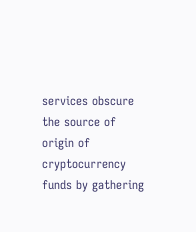services obscure the source of origin of cryptocurrency funds by gathering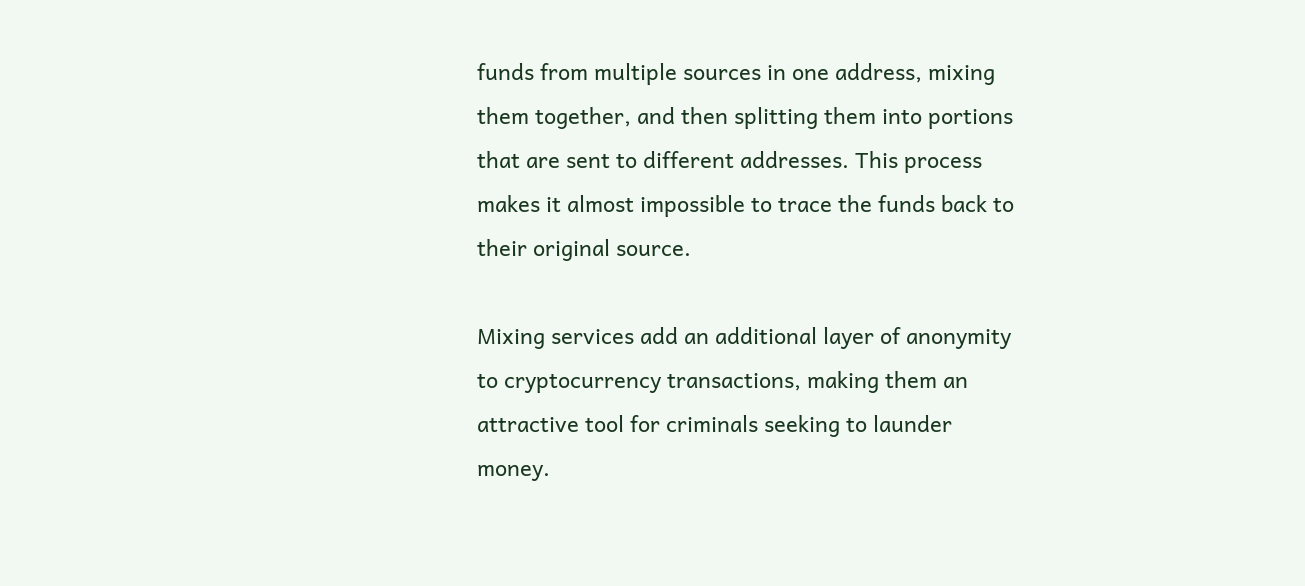funds from multiple sources in one address, mixing them together, and then splitting them into portions that are sent to different addresses. This process makes it almost impossible to trace the funds back to their original source.

Mixing services add an additional layer of anonymity to cryptocurrency transactions, making them an attractive tool for criminals seeking to launder money.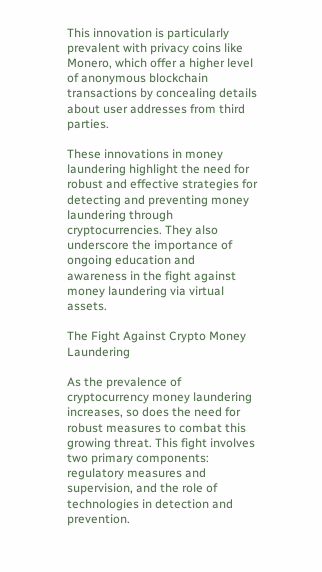This innovation is particularly prevalent with privacy coins like Monero, which offer a higher level of anonymous blockchain transactions by concealing details about user addresses from third parties.

These innovations in money laundering highlight the need for robust and effective strategies for detecting and preventing money laundering through cryptocurrencies. They also underscore the importance of ongoing education and awareness in the fight against money laundering via virtual assets.

The Fight Against Crypto Money Laundering

As the prevalence of cryptocurrency money laundering increases, so does the need for robust measures to combat this growing threat. This fight involves two primary components: regulatory measures and supervision, and the role of technologies in detection and prevention.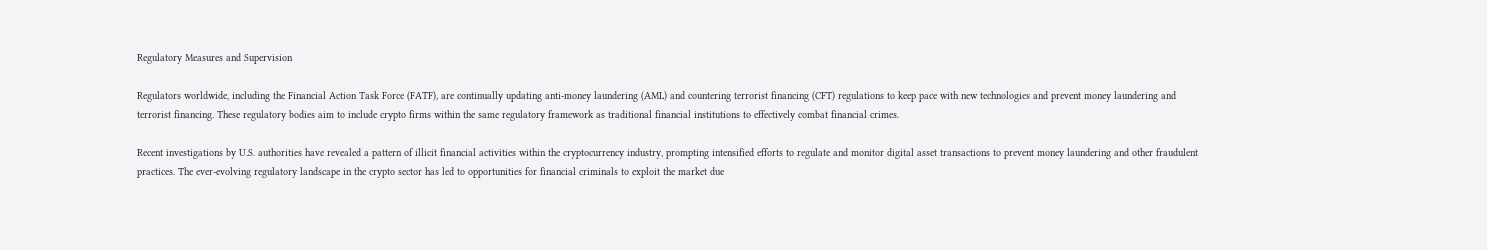Regulatory Measures and Supervision

Regulators worldwide, including the Financial Action Task Force (FATF), are continually updating anti-money laundering (AML) and countering terrorist financing (CFT) regulations to keep pace with new technologies and prevent money laundering and terrorist financing. These regulatory bodies aim to include crypto firms within the same regulatory framework as traditional financial institutions to effectively combat financial crimes.

Recent investigations by U.S. authorities have revealed a pattern of illicit financial activities within the cryptocurrency industry, prompting intensified efforts to regulate and monitor digital asset transactions to prevent money laundering and other fraudulent practices. The ever-evolving regulatory landscape in the crypto sector has led to opportunities for financial criminals to exploit the market due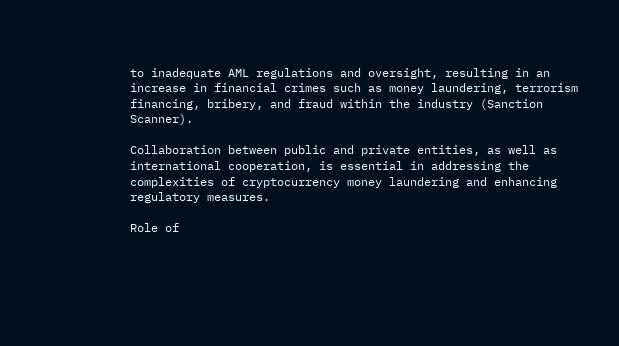to inadequate AML regulations and oversight, resulting in an increase in financial crimes such as money laundering, terrorism financing, bribery, and fraud within the industry (Sanction Scanner).

Collaboration between public and private entities, as well as international cooperation, is essential in addressing the complexities of cryptocurrency money laundering and enhancing regulatory measures.

Role of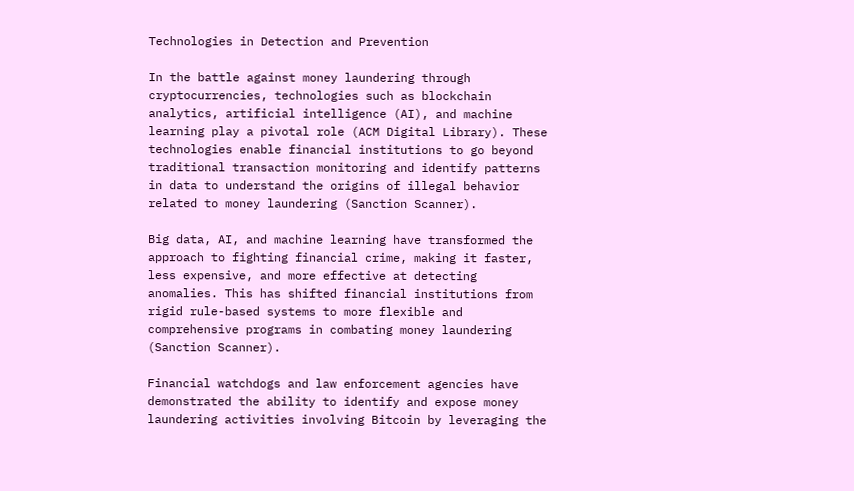Technologies in Detection and Prevention

In the battle against money laundering through cryptocurrencies, technologies such as blockchain analytics, artificial intelligence (AI), and machine learning play a pivotal role (ACM Digital Library). These technologies enable financial institutions to go beyond traditional transaction monitoring and identify patterns in data to understand the origins of illegal behavior related to money laundering (Sanction Scanner).

Big data, AI, and machine learning have transformed the approach to fighting financial crime, making it faster, less expensive, and more effective at detecting anomalies. This has shifted financial institutions from rigid rule-based systems to more flexible and comprehensive programs in combating money laundering (Sanction Scanner).

Financial watchdogs and law enforcement agencies have demonstrated the ability to identify and expose money laundering activities involving Bitcoin by leveraging the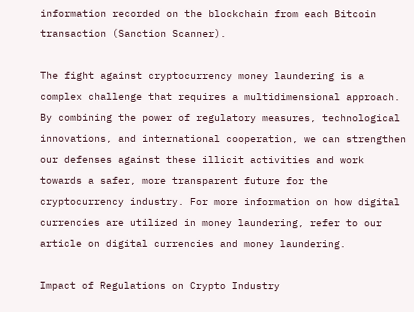information recorded on the blockchain from each Bitcoin transaction (Sanction Scanner).

The fight against cryptocurrency money laundering is a complex challenge that requires a multidimensional approach. By combining the power of regulatory measures, technological innovations, and international cooperation, we can strengthen our defenses against these illicit activities and work towards a safer, more transparent future for the cryptocurrency industry. For more information on how digital currencies are utilized in money laundering, refer to our article on digital currencies and money laundering.

Impact of Regulations on Crypto Industry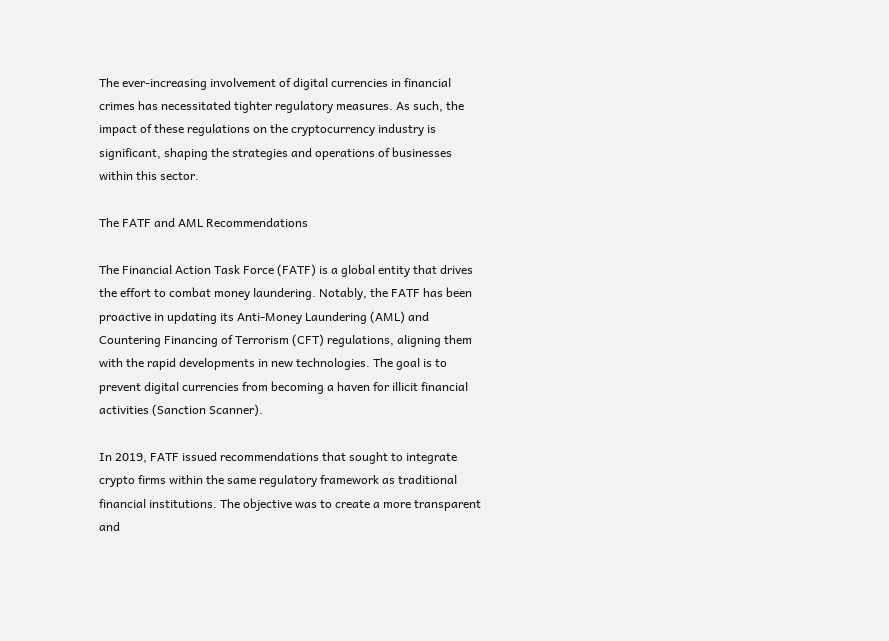The ever-increasing involvement of digital currencies in financial crimes has necessitated tighter regulatory measures. As such, the impact of these regulations on the cryptocurrency industry is significant, shaping the strategies and operations of businesses within this sector.

The FATF and AML Recommendations

The Financial Action Task Force (FATF) is a global entity that drives the effort to combat money laundering. Notably, the FATF has been proactive in updating its Anti-Money Laundering (AML) and Countering Financing of Terrorism (CFT) regulations, aligning them with the rapid developments in new technologies. The goal is to prevent digital currencies from becoming a haven for illicit financial activities (Sanction Scanner).

In 2019, FATF issued recommendations that sought to integrate crypto firms within the same regulatory framework as traditional financial institutions. The objective was to create a more transparent and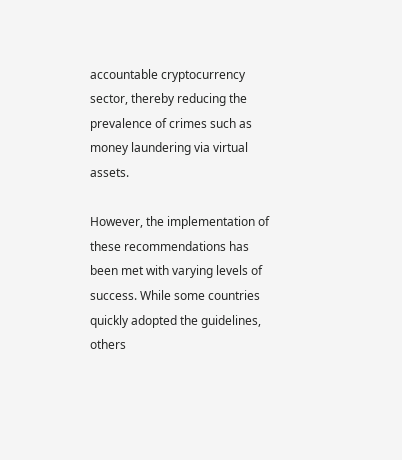accountable cryptocurrency sector, thereby reducing the prevalence of crimes such as money laundering via virtual assets.

However, the implementation of these recommendations has been met with varying levels of success. While some countries quickly adopted the guidelines, others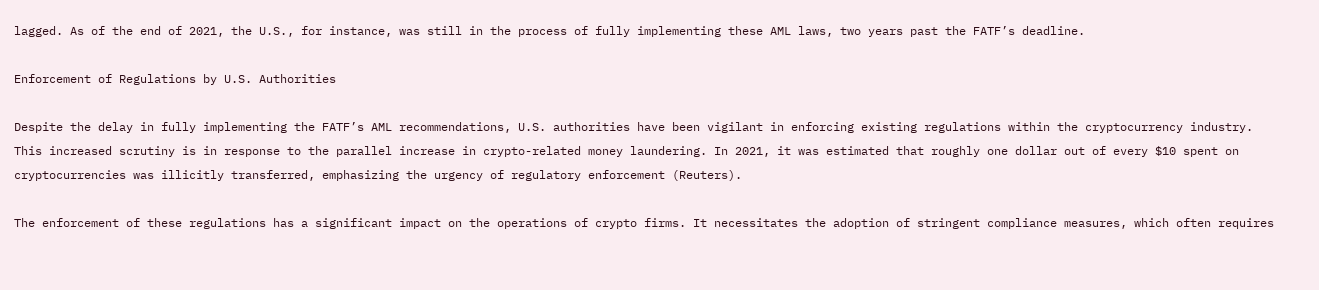lagged. As of the end of 2021, the U.S., for instance, was still in the process of fully implementing these AML laws, two years past the FATF’s deadline.

Enforcement of Regulations by U.S. Authorities

Despite the delay in fully implementing the FATF’s AML recommendations, U.S. authorities have been vigilant in enforcing existing regulations within the cryptocurrency industry. This increased scrutiny is in response to the parallel increase in crypto-related money laundering. In 2021, it was estimated that roughly one dollar out of every $10 spent on cryptocurrencies was illicitly transferred, emphasizing the urgency of regulatory enforcement (Reuters).

The enforcement of these regulations has a significant impact on the operations of crypto firms. It necessitates the adoption of stringent compliance measures, which often requires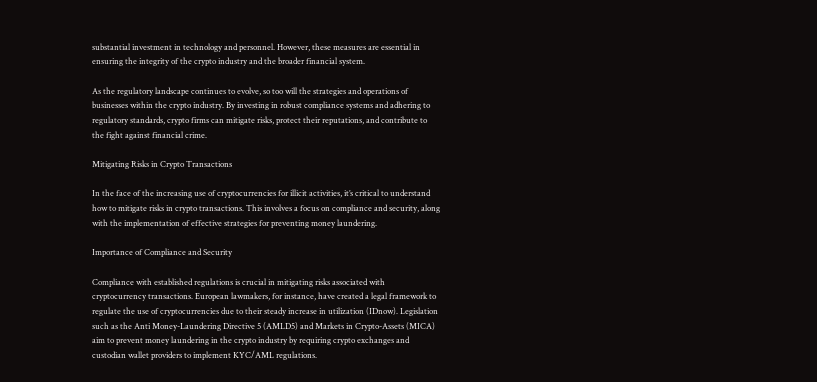substantial investment in technology and personnel. However, these measures are essential in ensuring the integrity of the crypto industry and the broader financial system.

As the regulatory landscape continues to evolve, so too will the strategies and operations of businesses within the crypto industry. By investing in robust compliance systems and adhering to regulatory standards, crypto firms can mitigate risks, protect their reputations, and contribute to the fight against financial crime.

Mitigating Risks in Crypto Transactions

In the face of the increasing use of cryptocurrencies for illicit activities, it’s critical to understand how to mitigate risks in crypto transactions. This involves a focus on compliance and security, along with the implementation of effective strategies for preventing money laundering.

Importance of Compliance and Security

Compliance with established regulations is crucial in mitigating risks associated with cryptocurrency transactions. European lawmakers, for instance, have created a legal framework to regulate the use of cryptocurrencies due to their steady increase in utilization (IDnow). Legislation such as the Anti Money-Laundering Directive 5 (AMLD5) and Markets in Crypto-Assets (MICA) aim to prevent money laundering in the crypto industry by requiring crypto exchanges and custodian wallet providers to implement KYC/AML regulations.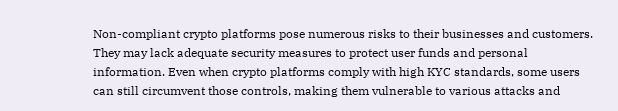Non-compliant crypto platforms pose numerous risks to their businesses and customers. They may lack adequate security measures to protect user funds and personal information. Even when crypto platforms comply with high KYC standards, some users can still circumvent those controls, making them vulnerable to various attacks and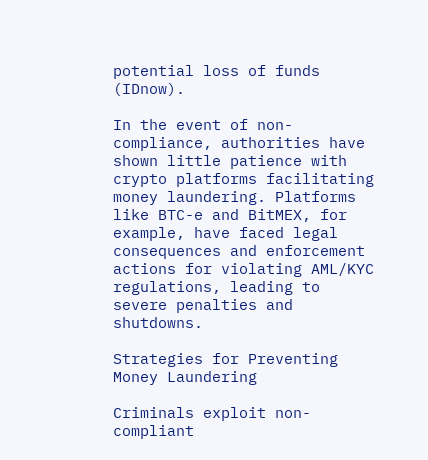potential loss of funds (IDnow).

In the event of non-compliance, authorities have shown little patience with crypto platforms facilitating money laundering. Platforms like BTC-e and BitMEX, for example, have faced legal consequences and enforcement actions for violating AML/KYC regulations, leading to severe penalties and shutdowns.

Strategies for Preventing Money Laundering

Criminals exploit non-compliant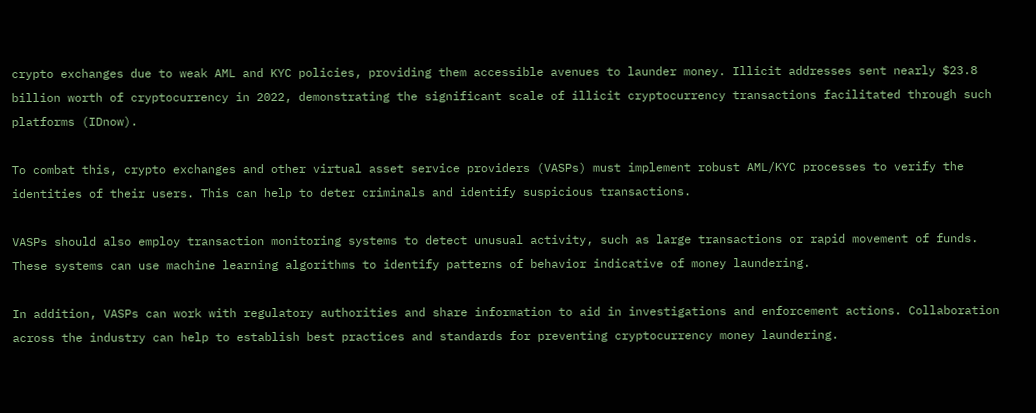crypto exchanges due to weak AML and KYC policies, providing them accessible avenues to launder money. Illicit addresses sent nearly $23.8 billion worth of cryptocurrency in 2022, demonstrating the significant scale of illicit cryptocurrency transactions facilitated through such platforms (IDnow).

To combat this, crypto exchanges and other virtual asset service providers (VASPs) must implement robust AML/KYC processes to verify the identities of their users. This can help to deter criminals and identify suspicious transactions.

VASPs should also employ transaction monitoring systems to detect unusual activity, such as large transactions or rapid movement of funds. These systems can use machine learning algorithms to identify patterns of behavior indicative of money laundering.

In addition, VASPs can work with regulatory authorities and share information to aid in investigations and enforcement actions. Collaboration across the industry can help to establish best practices and standards for preventing cryptocurrency money laundering.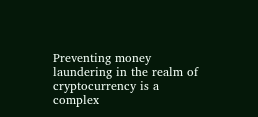Preventing money laundering in the realm of cryptocurrency is a complex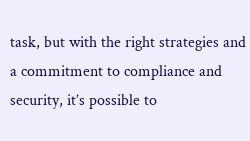task, but with the right strategies and a commitment to compliance and security, it’s possible to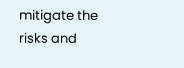mitigate the risks and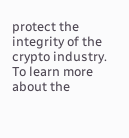protect the integrity of the crypto industry. To learn more about the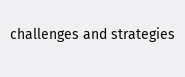challenges and strategies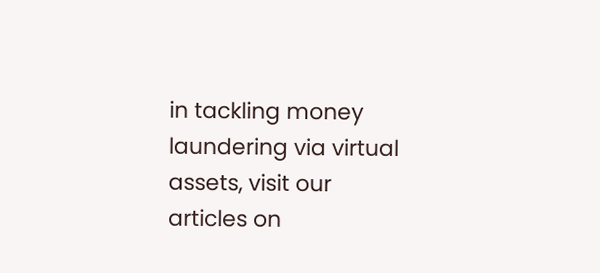in tackling money laundering via virtual assets, visit our articles on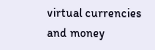virtual currencies and money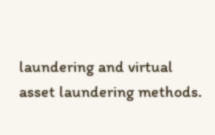laundering and virtual asset laundering methods.